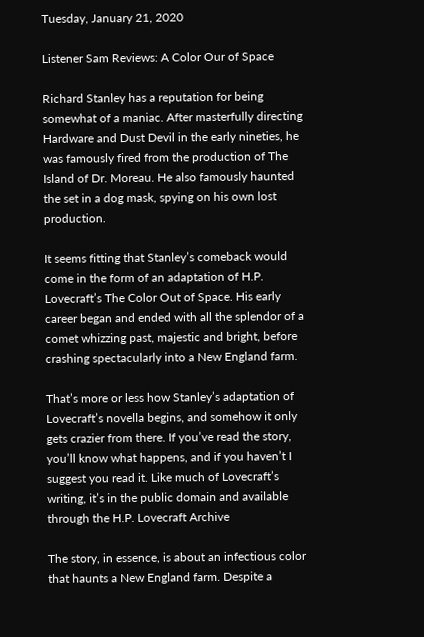Tuesday, January 21, 2020

Listener Sam Reviews: A Color Our of Space

Richard Stanley has a reputation for being somewhat of a maniac. After masterfully directing Hardware and Dust Devil in the early nineties, he was famously fired from the production of The Island of Dr. Moreau. He also famously haunted the set in a dog mask, spying on his own lost production.

It seems fitting that Stanley’s comeback would come in the form of an adaptation of H.P. Lovecraft’s The Color Out of Space. His early career began and ended with all the splendor of a comet whizzing past, majestic and bright, before crashing spectacularly into a New England farm.

That’s more or less how Stanley’s adaptation of Lovecraft’s novella begins, and somehow it only gets crazier from there. If you’ve read the story, you’ll know what happens, and if you haven’t I suggest you read it. Like much of Lovecraft’s writing, it’s in the public domain and available through the H.P. Lovecraft Archive

The story, in essence, is about an infectious color that haunts a New England farm. Despite a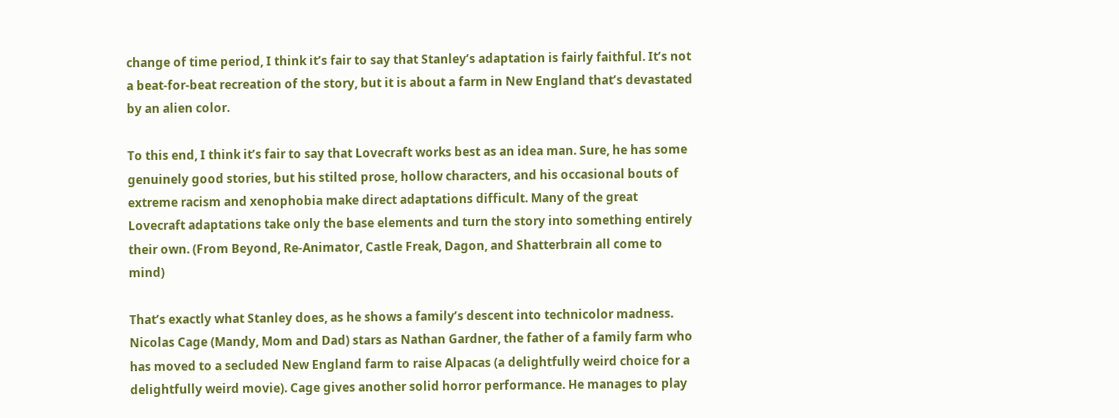change of time period, I think it’s fair to say that Stanley’s adaptation is fairly faithful. It’s not a beat-for-beat recreation of the story, but it is about a farm in New England that’s devastated by an alien color.

To this end, I think it’s fair to say that Lovecraft works best as an idea man. Sure, he has some genuinely good stories, but his stilted prose, hollow characters, and his occasional bouts of extreme racism and xenophobia make direct adaptations difficult. Many of the great Lovecraft adaptations take only the base elements and turn the story into something entirely their own. (From Beyond, Re-Animator, Castle Freak, Dagon, and Shatterbrain all come to mind)

That’s exactly what Stanley does, as he shows a family’s descent into technicolor madness. Nicolas Cage (Mandy, Mom and Dad) stars as Nathan Gardner, the father of a family farm who has moved to a secluded New England farm to raise Alpacas (a delightfully weird choice for a delightfully weird movie). Cage gives another solid horror performance. He manages to play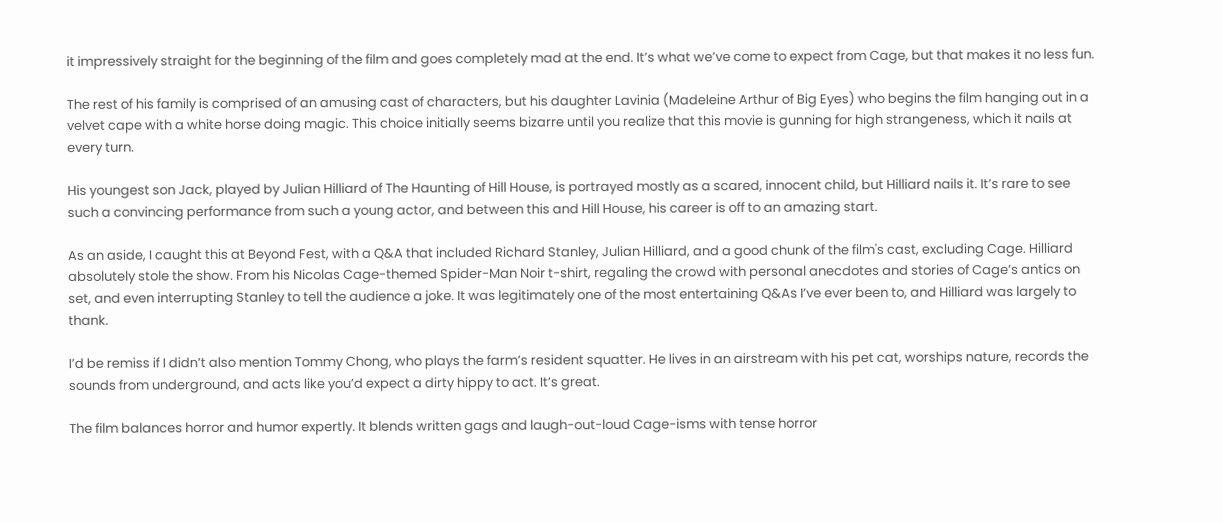it impressively straight for the beginning of the film and goes completely mad at the end. It’s what we’ve come to expect from Cage, but that makes it no less fun.

The rest of his family is comprised of an amusing cast of characters, but his daughter Lavinia (Madeleine Arthur of Big Eyes) who begins the film hanging out in a velvet cape with a white horse doing magic. This choice initially seems bizarre until you realize that this movie is gunning for high strangeness, which it nails at every turn.

His youngest son Jack, played by Julian Hilliard of The Haunting of Hill House, is portrayed mostly as a scared, innocent child, but Hilliard nails it. It’s rare to see such a convincing performance from such a young actor, and between this and Hill House, his career is off to an amazing start.

As an aside, I caught this at Beyond Fest, with a Q&A that included Richard Stanley, Julian Hilliard, and a good chunk of the film's cast, excluding Cage. Hilliard absolutely stole the show. From his Nicolas Cage-themed Spider-Man Noir t-shirt, regaling the crowd with personal anecdotes and stories of Cage’s antics on set, and even interrupting Stanley to tell the audience a joke. It was legitimately one of the most entertaining Q&As I’ve ever been to, and Hilliard was largely to thank.

I’d be remiss if I didn’t also mention Tommy Chong, who plays the farm’s resident squatter. He lives in an airstream with his pet cat, worships nature, records the sounds from underground, and acts like you’d expect a dirty hippy to act. It’s great.

The film balances horror and humor expertly. It blends written gags and laugh-out-loud Cage-isms with tense horror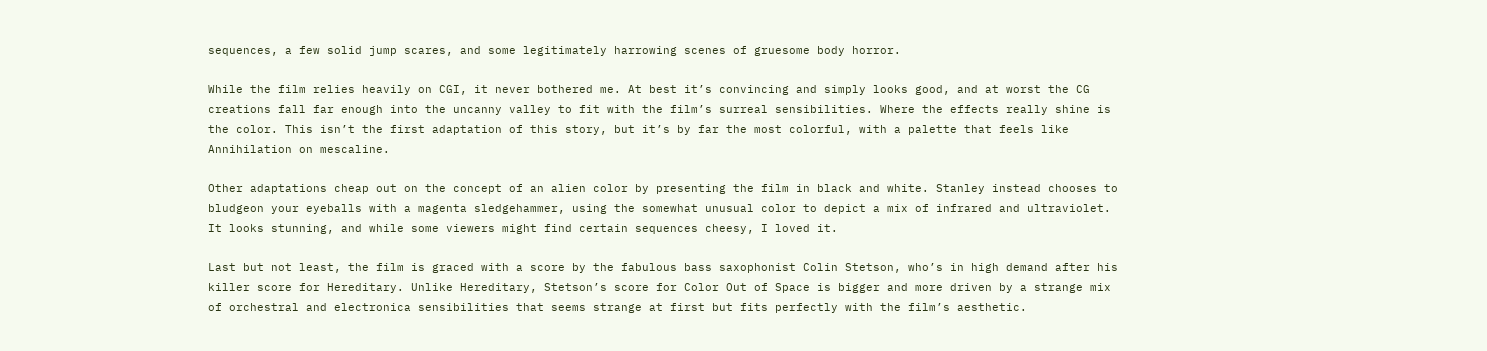sequences, a few solid jump scares, and some legitimately harrowing scenes of gruesome body horror.

While the film relies heavily on CGI, it never bothered me. At best it’s convincing and simply looks good, and at worst the CG creations fall far enough into the uncanny valley to fit with the film’s surreal sensibilities. Where the effects really shine is the color. This isn’t the first adaptation of this story, but it’s by far the most colorful, with a palette that feels like Annihilation on mescaline.

Other adaptations cheap out on the concept of an alien color by presenting the film in black and white. Stanley instead chooses to bludgeon your eyeballs with a magenta sledgehammer, using the somewhat unusual color to depict a mix of infrared and ultraviolet. It looks stunning, and while some viewers might find certain sequences cheesy, I loved it.

Last but not least, the film is graced with a score by the fabulous bass saxophonist Colin Stetson, who’s in high demand after his killer score for Hereditary. Unlike Hereditary, Stetson’s score for Color Out of Space is bigger and more driven by a strange mix of orchestral and electronica sensibilities that seems strange at first but fits perfectly with the film’s aesthetic.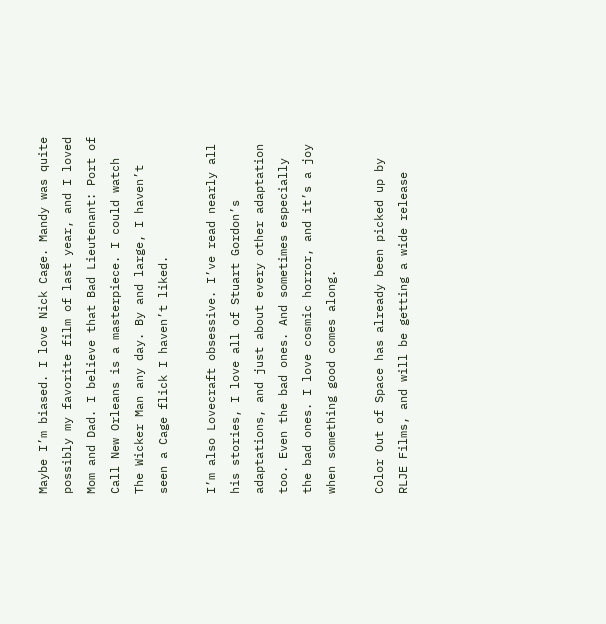Maybe I’m biased. I love Nick Cage. Mandy was quite possibly my favorite film of last year, and I loved Mom and Dad. I believe that Bad Lieutenant: Port of Call New Orleans is a masterpiece. I could watch The Wicker Man any day. By and large, I haven’t seen a Cage flick I haven’t liked.

I’m also Lovecraft obsessive. I’ve read nearly all his stories, I love all of Stuart Gordon’s adaptations, and just about every other adaptation too. Even the bad ones. And sometimes especially the bad ones. I love cosmic horror, and it’s a joy when something good comes along.

Color Out of Space has already been picked up by RLJE Films, and will be getting a wide release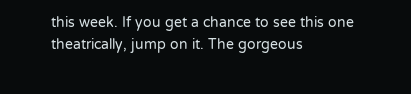this week. If you get a chance to see this one theatrically, jump on it. The gorgeous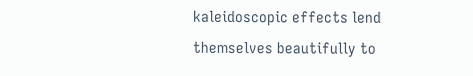kaleidoscopic effects lend themselves beautifully to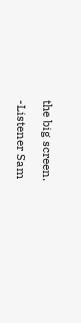the big screen.

-Listener Sam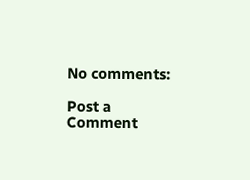No comments:

Post a Comment